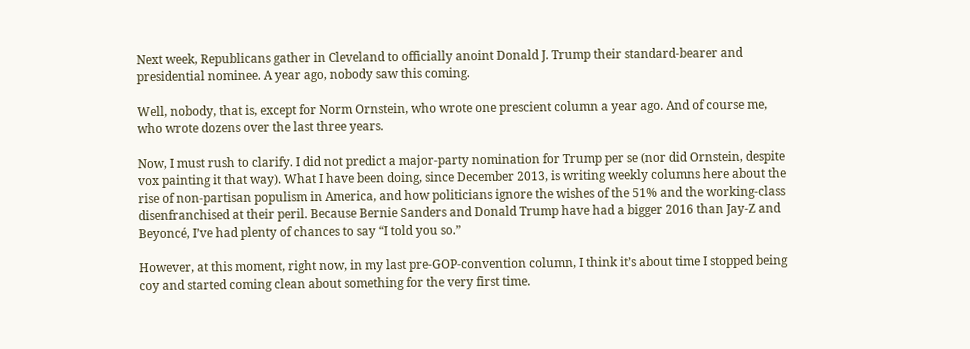Next week, Republicans gather in Cleveland to officially anoint Donald J. Trump their standard-bearer and presidential nominee. A year ago, nobody saw this coming.

Well, nobody, that is, except for Norm Ornstein, who wrote one prescient column a year ago. And of course me, who wrote dozens over the last three years.

Now, I must rush to clarify. I did not predict a major-party nomination for Trump per se (nor did Ornstein, despite vox painting it that way). What I have been doing, since December 2013, is writing weekly columns here about the rise of non-partisan populism in America, and how politicians ignore the wishes of the 51% and the working-class disenfranchised at their peril. Because Bernie Sanders and Donald Trump have had a bigger 2016 than Jay-Z and Beyoncé, I’ve had plenty of chances to say “I told you so.”

However, at this moment, right now, in my last pre-GOP-convention column, I think it’s about time I stopped being coy and started coming clean about something for the very first time.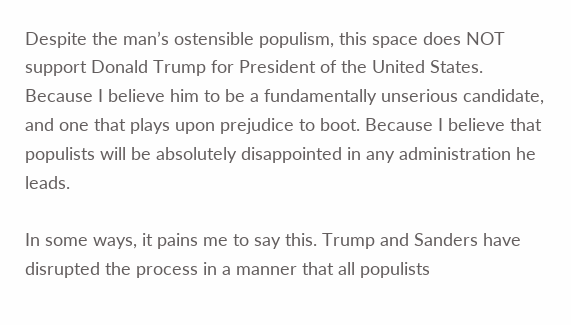Despite the man’s ostensible populism, this space does NOT support Donald Trump for President of the United States. Because I believe him to be a fundamentally unserious candidate, and one that plays upon prejudice to boot. Because I believe that populists will be absolutely disappointed in any administration he leads.

In some ways, it pains me to say this. Trump and Sanders have disrupted the process in a manner that all populists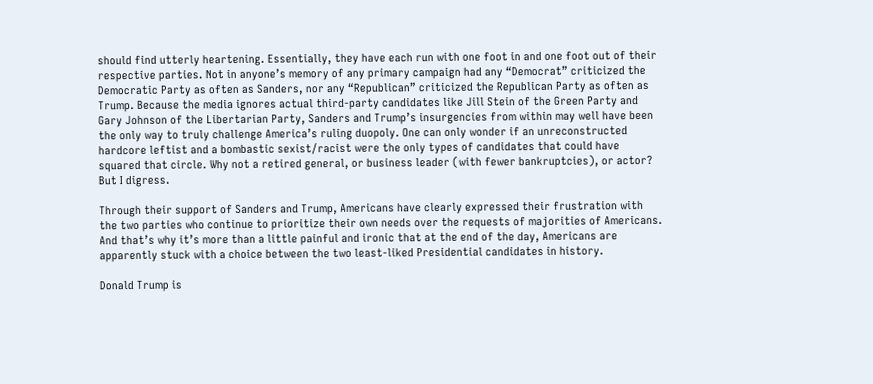should find utterly heartening. Essentially, they have each run with one foot in and one foot out of their respective parties. Not in anyone’s memory of any primary campaign had any “Democrat” criticized the Democratic Party as often as Sanders, nor any “Republican” criticized the Republican Party as often as Trump. Because the media ignores actual third-party candidates like Jill Stein of the Green Party and Gary Johnson of the Libertarian Party, Sanders and Trump’s insurgencies from within may well have been the only way to truly challenge America’s ruling duopoly. One can only wonder if an unreconstructed hardcore leftist and a bombastic sexist/racist were the only types of candidates that could have squared that circle. Why not a retired general, or business leader (with fewer bankruptcies), or actor? But I digress.

Through their support of Sanders and Trump, Americans have clearly expressed their frustration with the two parties who continue to prioritize their own needs over the requests of majorities of Americans. And that’s why it’s more than a little painful and ironic that at the end of the day, Americans are apparently stuck with a choice between the two least-liked Presidential candidates in history.

Donald Trump is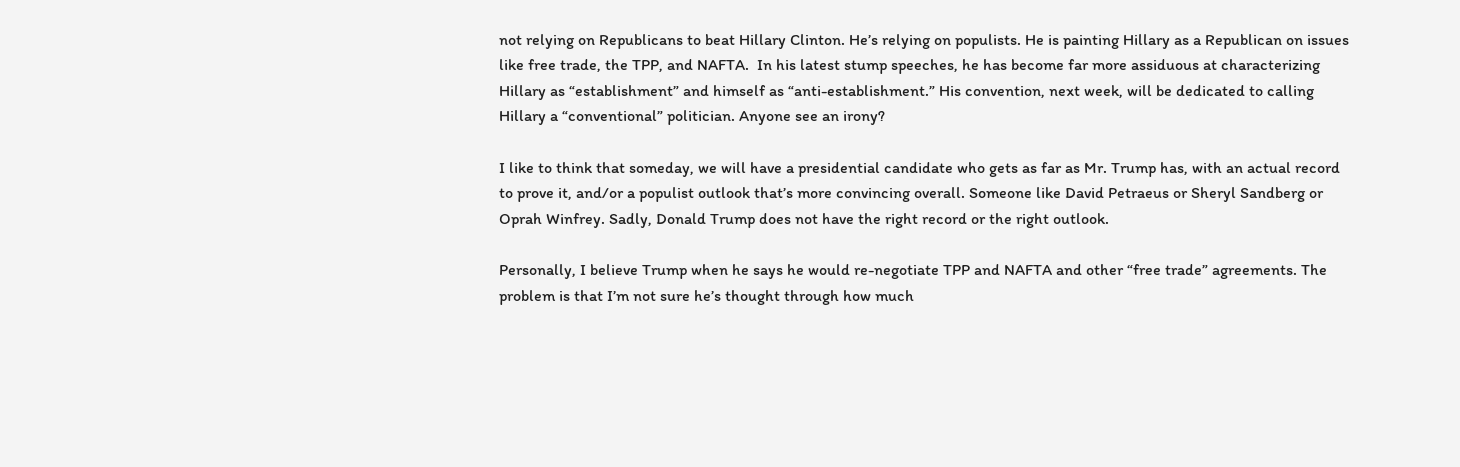not relying on Republicans to beat Hillary Clinton. He’s relying on populists. He is painting Hillary as a Republican on issues like free trade, the TPP, and NAFTA.  In his latest stump speeches, he has become far more assiduous at characterizing Hillary as “establishment” and himself as “anti-establishment.” His convention, next week, will be dedicated to calling Hillary a “conventional” politician. Anyone see an irony?

I like to think that someday, we will have a presidential candidate who gets as far as Mr. Trump has, with an actual record to prove it, and/or a populist outlook that’s more convincing overall. Someone like David Petraeus or Sheryl Sandberg or Oprah Winfrey. Sadly, Donald Trump does not have the right record or the right outlook.

Personally, I believe Trump when he says he would re-negotiate TPP and NAFTA and other “free trade” agreements. The problem is that I’m not sure he’s thought through how much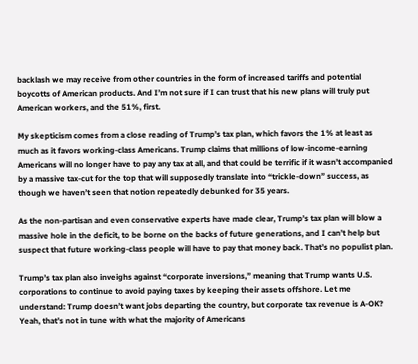backlash we may receive from other countries in the form of increased tariffs and potential boycotts of American products. And I’m not sure if I can trust that his new plans will truly put American workers, and the 51%, first.

My skepticism comes from a close reading of Trump’s tax plan, which favors the 1% at least as much as it favors working-class Americans. Trump claims that millions of low-income-earning Americans will no longer have to pay any tax at all, and that could be terrific if it wasn’t accompanied by a massive tax-cut for the top that will supposedly translate into “trickle-down” success, as though we haven’t seen that notion repeatedly debunked for 35 years.

As the non-partisan and even conservative experts have made clear, Trump’s tax plan will blow a massive hole in the deficit, to be borne on the backs of future generations, and I can’t help but suspect that future working-class people will have to pay that money back. That’s no populist plan.

Trump’s tax plan also inveighs against “corporate inversions,” meaning that Trump wants U.S. corporations to continue to avoid paying taxes by keeping their assets offshore. Let me understand: Trump doesn’t want jobs departing the country, but corporate tax revenue is A-OK? Yeah, that’s not in tune with what the majority of Americans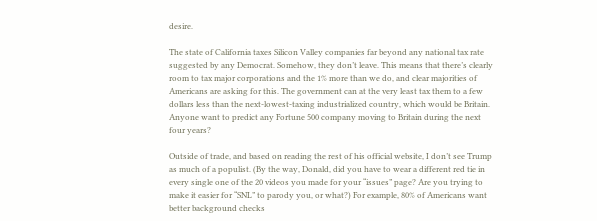desire.

The state of California taxes Silicon Valley companies far beyond any national tax rate suggested by any Democrat. Somehow, they don’t leave. This means that there’s clearly room to tax major corporations and the 1% more than we do, and clear majorities of Americans are asking for this. The government can at the very least tax them to a few dollars less than the next-lowest-taxing industrialized country, which would be Britain. Anyone want to predict any Fortune 500 company moving to Britain during the next four years?

Outside of trade, and based on reading the rest of his official website, I don’t see Trump as much of a populist. (By the way, Donald, did you have to wear a different red tie in every single one of the 20 videos you made for your “issues” page? Are you trying to make it easier for “SNL” to parody you, or what?) For example, 80% of Americans want better background checks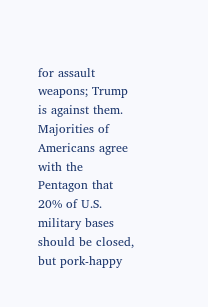for assault weapons; Trump is against them. Majorities of Americans agree with the Pentagon that 20% of U.S. military bases should be closed, but pork-happy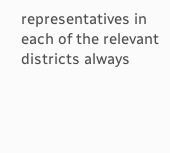representatives in each of the relevant districts always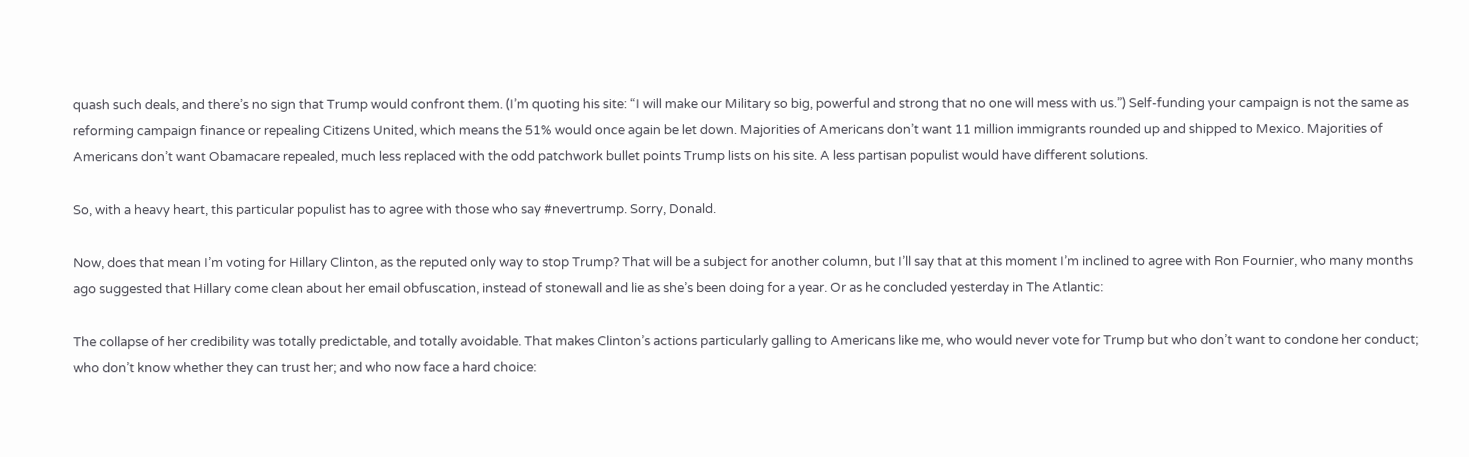quash such deals, and there’s no sign that Trump would confront them. (I’m quoting his site: “I will make our Military so big, powerful and strong that no one will mess with us.”) Self-funding your campaign is not the same as reforming campaign finance or repealing Citizens United, which means the 51% would once again be let down. Majorities of Americans don’t want 11 million immigrants rounded up and shipped to Mexico. Majorities of Americans don’t want Obamacare repealed, much less replaced with the odd patchwork bullet points Trump lists on his site. A less partisan populist would have different solutions.

So, with a heavy heart, this particular populist has to agree with those who say #nevertrump. Sorry, Donald.

Now, does that mean I’m voting for Hillary Clinton, as the reputed only way to stop Trump? That will be a subject for another column, but I’ll say that at this moment I’m inclined to agree with Ron Fournier, who many months ago suggested that Hillary come clean about her email obfuscation, instead of stonewall and lie as she’s been doing for a year. Or as he concluded yesterday in The Atlantic:

The collapse of her credibility was totally predictable, and totally avoidable. That makes Clinton’s actions particularly galling to Americans like me, who would never vote for Trump but who don’t want to condone her conduct; who don’t know whether they can trust her; and who now face a hard choice: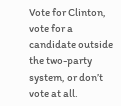Vote for Clinton, vote for a candidate outside the two-party system, or don’t vote at all.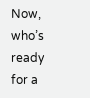Now, who’s ready for a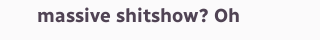massive shitshow? Oh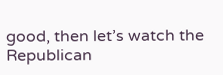good, then let’s watch the Republican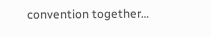convention together…